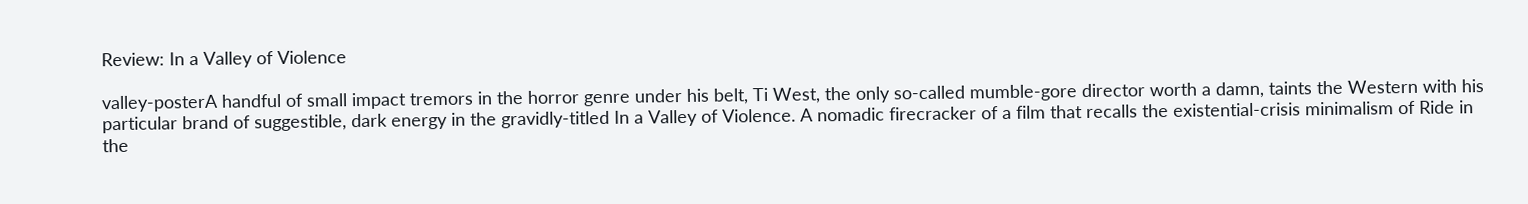Review: In a Valley of Violence

valley-posterA handful of small impact tremors in the horror genre under his belt, Ti West, the only so-called mumble-gore director worth a damn, taints the Western with his particular brand of suggestible, dark energy in the gravidly-titled In a Valley of Violence. A nomadic firecracker of a film that recalls the existential-crisis minimalism of Ride in the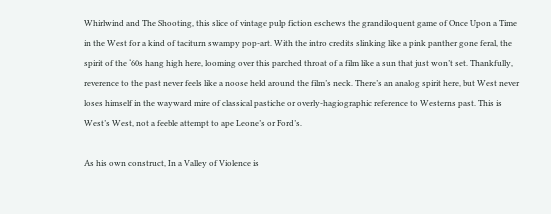Whirlwind and The Shooting, this slice of vintage pulp fiction eschews the grandiloquent game of Once Upon a Time in the West for a kind of taciturn swampy pop-art. With the intro credits slinking like a pink panther gone feral, the spirit of the ‘60s hang high here, looming over this parched throat of a film like a sun that just won’t set. Thankfully, reverence to the past never feels like a noose held around the film’s neck. There’s an analog spirit here, but West never loses himself in the wayward mire of classical pastiche or overly-hagiographic reference to Westerns past. This is West’s West, not a feeble attempt to ape Leone’s or Ford’s.

As his own construct, In a Valley of Violence is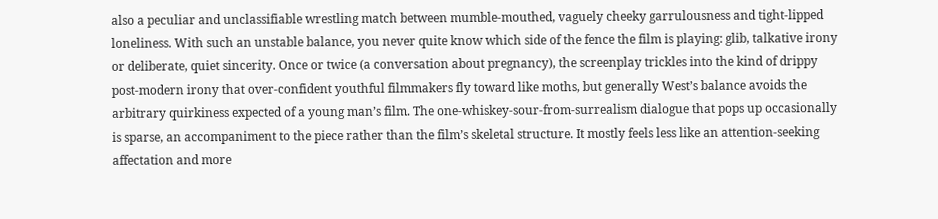also a peculiar and unclassifiable wrestling match between mumble-mouthed, vaguely cheeky garrulousness and tight-lipped loneliness. With such an unstable balance, you never quite know which side of the fence the film is playing: glib, talkative irony or deliberate, quiet sincerity. Once or twice (a conversation about pregnancy), the screenplay trickles into the kind of drippy post-modern irony that over-confident youthful filmmakers fly toward like moths, but generally West’s balance avoids the arbitrary quirkiness expected of a young man’s film. The one-whiskey-sour-from-surrealism dialogue that pops up occasionally is sparse, an accompaniment to the piece rather than the film’s skeletal structure. It mostly feels less like an attention-seeking affectation and more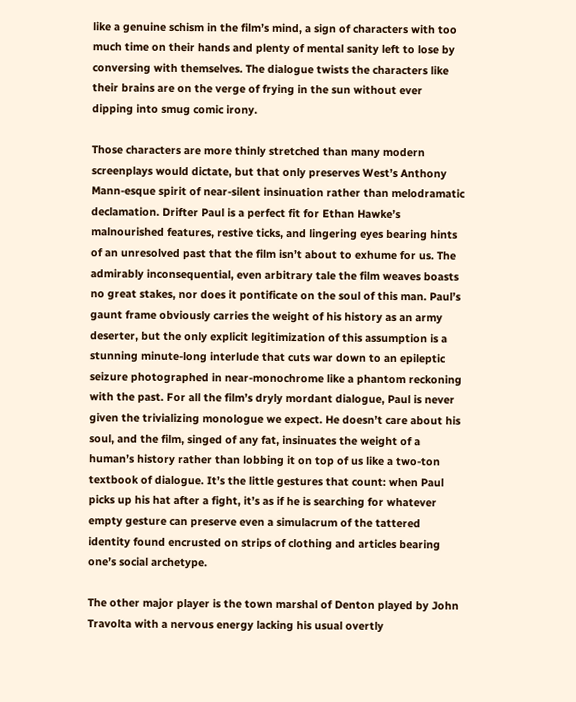like a genuine schism in the film’s mind, a sign of characters with too much time on their hands and plenty of mental sanity left to lose by conversing with themselves. The dialogue twists the characters like their brains are on the verge of frying in the sun without ever dipping into smug comic irony.

Those characters are more thinly stretched than many modern screenplays would dictate, but that only preserves West’s Anthony Mann-esque spirit of near-silent insinuation rather than melodramatic declamation. Drifter Paul is a perfect fit for Ethan Hawke’s malnourished features, restive ticks, and lingering eyes bearing hints of an unresolved past that the film isn’t about to exhume for us. The admirably inconsequential, even arbitrary tale the film weaves boasts no great stakes, nor does it pontificate on the soul of this man. Paul’s gaunt frame obviously carries the weight of his history as an army deserter, but the only explicit legitimization of this assumption is a stunning minute-long interlude that cuts war down to an epileptic seizure photographed in near-monochrome like a phantom reckoning with the past. For all the film’s dryly mordant dialogue, Paul is never given the trivializing monologue we expect. He doesn’t care about his soul, and the film, singed of any fat, insinuates the weight of a human’s history rather than lobbing it on top of us like a two-ton textbook of dialogue. It’s the little gestures that count: when Paul picks up his hat after a fight, it’s as if he is searching for whatever empty gesture can preserve even a simulacrum of the tattered identity found encrusted on strips of clothing and articles bearing one’s social archetype.

The other major player is the town marshal of Denton played by John Travolta with a nervous energy lacking his usual overtly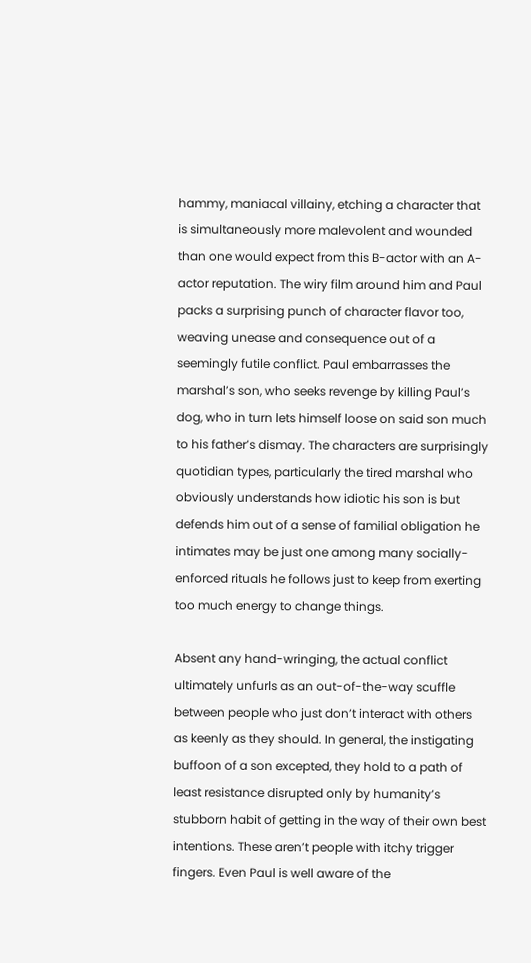hammy, maniacal villainy, etching a character that is simultaneously more malevolent and wounded than one would expect from this B-actor with an A-actor reputation. The wiry film around him and Paul packs a surprising punch of character flavor too, weaving unease and consequence out of a seemingly futile conflict. Paul embarrasses the marshal’s son, who seeks revenge by killing Paul’s dog, who in turn lets himself loose on said son much to his father’s dismay. The characters are surprisingly quotidian types, particularly the tired marshal who obviously understands how idiotic his son is but defends him out of a sense of familial obligation he intimates may be just one among many socially-enforced rituals he follows just to keep from exerting too much energy to change things.

Absent any hand-wringing, the actual conflict ultimately unfurls as an out-of-the-way scuffle between people who just don’t interact with others as keenly as they should. In general, the instigating buffoon of a son excepted, they hold to a path of least resistance disrupted only by humanity’s stubborn habit of getting in the way of their own best intentions. These aren’t people with itchy trigger fingers. Even Paul is well aware of the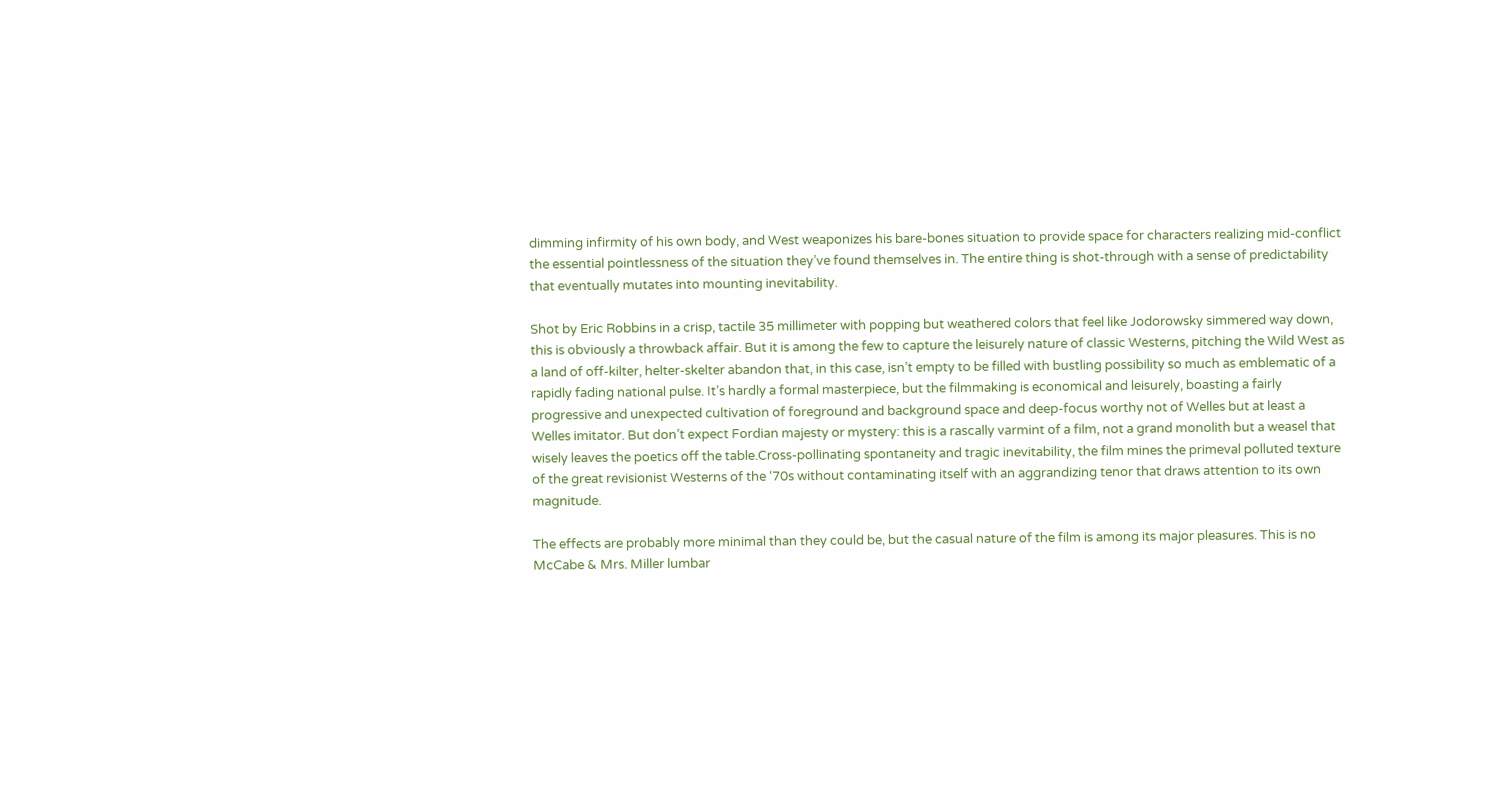dimming infirmity of his own body, and West weaponizes his bare-bones situation to provide space for characters realizing mid-conflict the essential pointlessness of the situation they’ve found themselves in. The entire thing is shot-through with a sense of predictability that eventually mutates into mounting inevitability.

Shot by Eric Robbins in a crisp, tactile 35 millimeter with popping but weathered colors that feel like Jodorowsky simmered way down, this is obviously a throwback affair. But it is among the few to capture the leisurely nature of classic Westerns, pitching the Wild West as a land of off-kilter, helter-skelter abandon that, in this case, isn’t empty to be filled with bustling possibility so much as emblematic of a rapidly fading national pulse. It’s hardly a formal masterpiece, but the filmmaking is economical and leisurely, boasting a fairly progressive and unexpected cultivation of foreground and background space and deep-focus worthy not of Welles but at least a Welles imitator. But don’t expect Fordian majesty or mystery: this is a rascally varmint of a film, not a grand monolith but a weasel that wisely leaves the poetics off the table.Cross-pollinating spontaneity and tragic inevitability, the film mines the primeval polluted texture of the great revisionist Westerns of the ‘70s without contaminating itself with an aggrandizing tenor that draws attention to its own magnitude.

The effects are probably more minimal than they could be, but the casual nature of the film is among its major pleasures. This is no McCabe & Mrs. Miller lumbar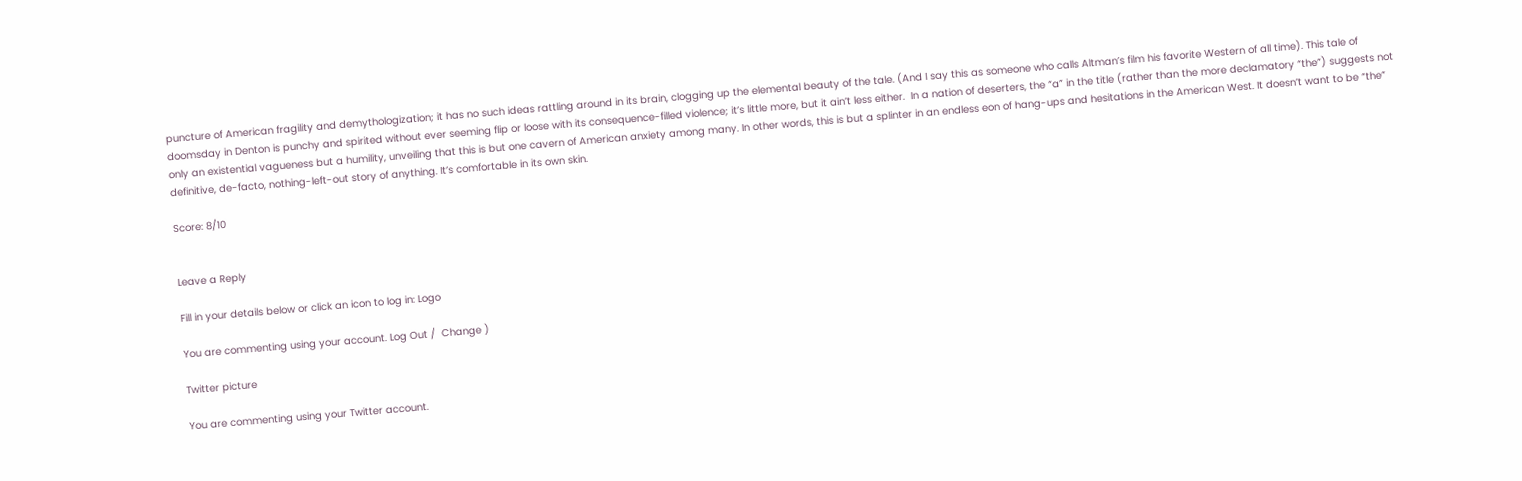puncture of American fragility and demythologization; it has no such ideas rattling around in its brain, clogging up the elemental beauty of the tale. (And I say this as someone who calls Altman’s film his favorite Western of all time). This tale of doomsday in Denton is punchy and spirited without ever seeming flip or loose with its consequence-filled violence; it’s little more, but it ain’t less either.  In a nation of deserters, the “a” in the title (rather than the more declamatory “the”) suggests not only an existential vagueness but a humility, unveiling that this is but one cavern of American anxiety among many. In other words, this is but a splinter in an endless eon of hang-ups and hesitations in the American West. It doesn’t want to be “the” definitive, de-facto, nothing-left-out story of anything. It’s comfortable in its own skin.

Score: 8/10


Leave a Reply

Fill in your details below or click an icon to log in: Logo

You are commenting using your account. Log Out /  Change )

Twitter picture

You are commenting using your Twitter account.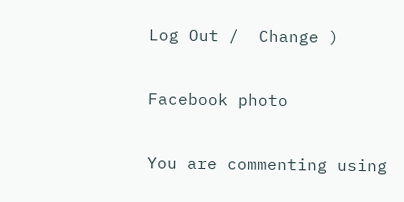Log Out /  Change )

Facebook photo

You are commenting using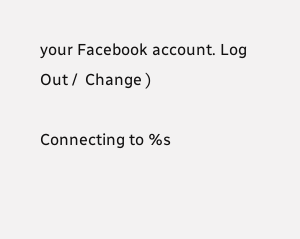your Facebook account. Log Out /  Change )

Connecting to %s